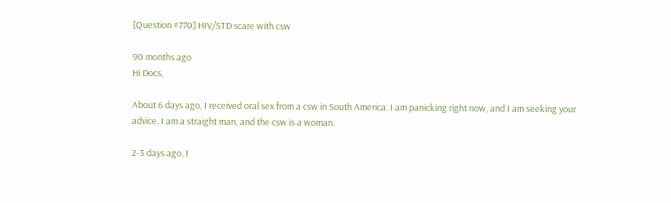[Question #770] HIV/STD scare with csw

90 months ago
Hi Docs,

About 6 days ago, I received oral sex from a csw in South America. I am panicking right now, and I am seeking your advice. I am a straight man, and the csw is a woman.

2-3 days ago, I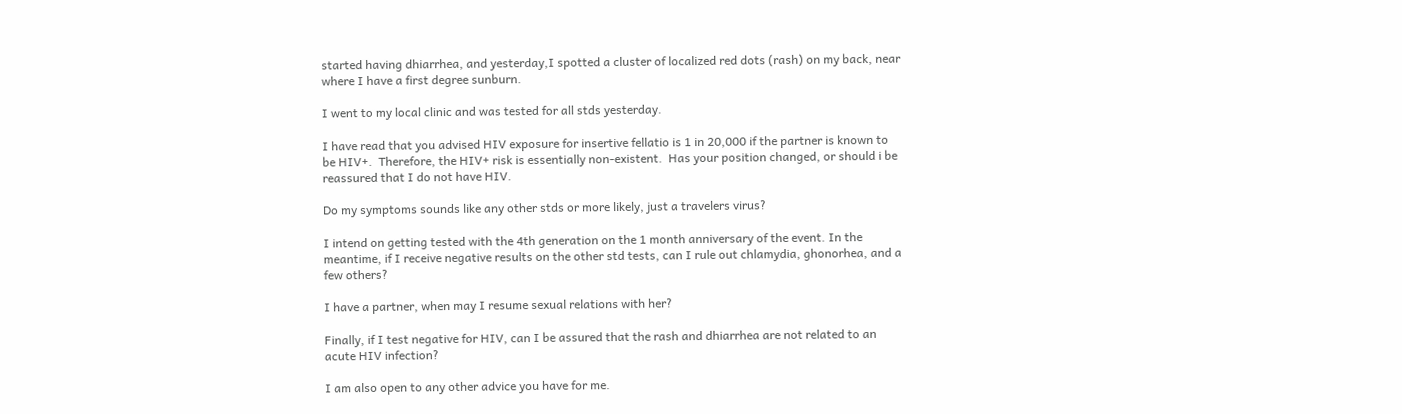started having dhiarrhea, and yesterday,I spotted a cluster of localized red dots (rash) on my back, near where I have a first degree sunburn.

I went to my local clinic and was tested for all stds yesterday.

I have read that you advised HIV exposure for insertive fellatio is 1 in 20,000 if the partner is known to be HIV+.  Therefore, the HIV+ risk is essentially non-existent.  Has your position changed, or should i be reassured that I do not have HIV.

Do my symptoms sounds like any other stds or more likely, just a travelers virus?

I intend on getting tested with the 4th generation on the 1 month anniversary of the event. In the meantime, if I receive negative results on the other std tests, can I rule out chlamydia, ghonorhea, and a few others?

I have a partner, when may I resume sexual relations with her?

Finally, if I test negative for HIV, can I be assured that the rash and dhiarrhea are not related to an acute HIV infection?

I am also open to any other advice you have for me.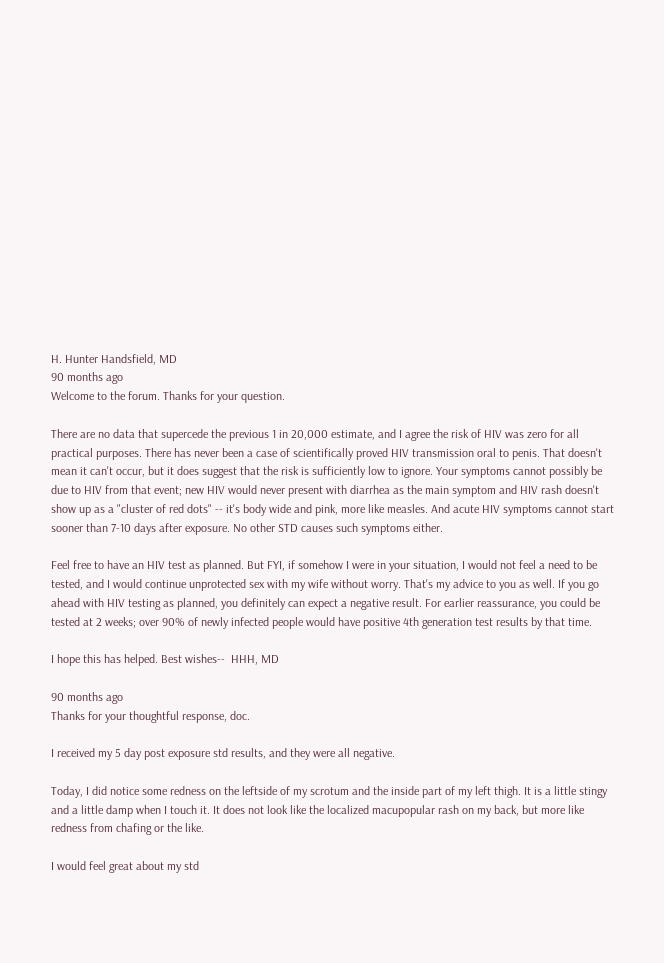H. Hunter Handsfield, MD
90 months ago
Welcome to the forum. Thanks for your question.

There are no data that supercede the previous 1 in 20,000 estimate, and I agree the risk of HIV was zero for all practical purposes. There has never been a case of scientifically proved HIV transmission oral to penis. That doesn't mean it can't occur, but it does suggest that the risk is sufficiently low to ignore. Your symptoms cannot possibly be due to HIV from that event; new HIV would never present with diarrhea as the main symptom and HIV rash doesn't show up as a "cluster of red dots" -- it's body wide and pink, more like measles. And acute HIV symptoms cannot start sooner than 7-10 days after exposure. No other STD causes such symptoms either.

Feel free to have an HIV test as planned. But FYI, if somehow I were in your situation, I would not feel a need to be tested, and I would continue unprotected sex with my wife without worry. That's my advice to you as well. If you go ahead with HIV testing as planned, you definitely can expect a negative result. For earlier reassurance, you could be tested at 2 weeks; over 90% of newly infected people would have positive 4th generation test results by that time.

I hope this has helped. Best wishes--  HHH, MD

90 months ago
Thanks for your thoughtful response, doc.

I received my 5 day post exposure std results, and they were all negative.

Today, I did notice some redness on the leftside of my scrotum and the inside part of my left thigh. It is a little stingy and a little damp when I touch it. It does not look like the localized macupopular rash on my back, but more like redness from chafing or the like.

I would feel great about my std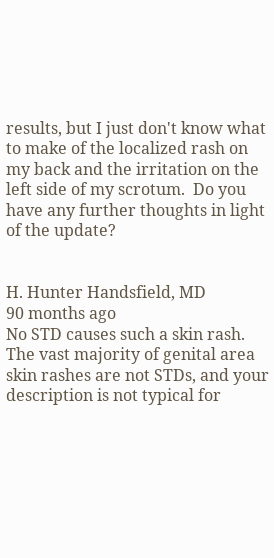results, but I just don't know what to make of the localized rash on my back and the irritation on the left side of my scrotum.  Do you have any further thoughts in light of the update?


H. Hunter Handsfield, MD
90 months ago
No STD causes such a skin rash. The vast majority of genital area skin rashes are not STDs, and your description is not typical for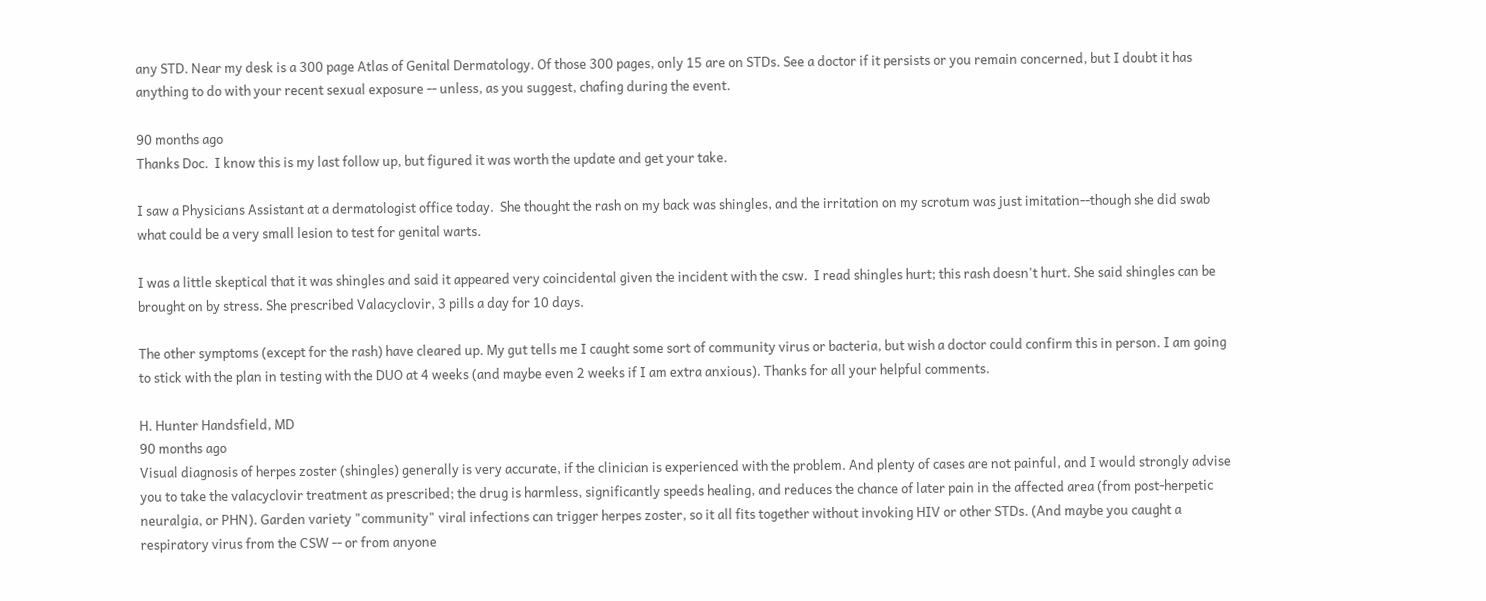any STD. Near my desk is a 300 page Atlas of Genital Dermatology. Of those 300 pages, only 15 are on STDs. See a doctor if it persists or you remain concerned, but I doubt it has anything to do with your recent sexual exposure -- unless, as you suggest, chafing during the event.

90 months ago
Thanks Doc.  I know this is my last follow up, but figured it was worth the update and get your take.

I saw a Physicians Assistant at a dermatologist office today.  She thought the rash on my back was shingles, and the irritation on my scrotum was just imitation--though she did swab what could be a very small lesion to test for genital warts.

I was a little skeptical that it was shingles and said it appeared very coincidental given the incident with the csw.  I read shingles hurt; this rash doesn't hurt. She said shingles can be brought on by stress. She prescribed Valacyclovir, 3 pills a day for 10 days.

The other symptoms (except for the rash) have cleared up. My gut tells me I caught some sort of community virus or bacteria, but wish a doctor could confirm this in person. I am going to stick with the plan in testing with the DUO at 4 weeks (and maybe even 2 weeks if I am extra anxious). Thanks for all your helpful comments.

H. Hunter Handsfield, MD
90 months ago
Visual diagnosis of herpes zoster (shingles) generally is very accurate, if the clinician is experienced with the problem. And plenty of cases are not painful, and I would strongly advise you to take the valacyclovir treatment as prescribed; the drug is harmless, significantly speeds healing, and reduces the chance of later pain in the affected area (from post-herpetic neuralgia, or PHN). Garden variety "community" viral infections can trigger herpes zoster, so it all fits together without invoking HIV or other STDs. (And maybe you caught a respiratory virus from the CSW -- or from anyone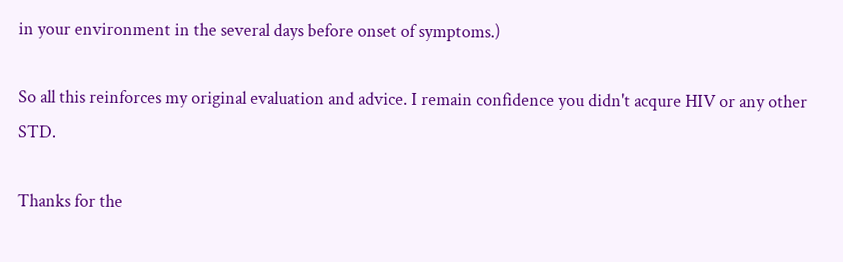in your environment in the several days before onset of symptoms.)

So all this reinforces my original evaluation and advice. I remain confidence you didn't acqure HIV or any other STD.

Thanks for the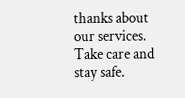thanks about our services. Take care and stay safe.